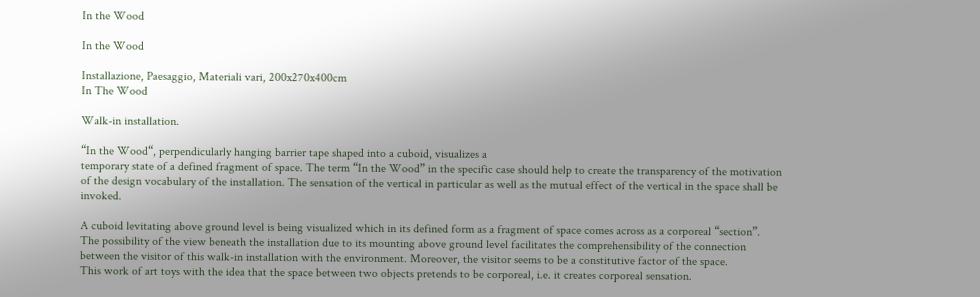In the Wood

In the Wood

Installazione, Paesaggio, Materiali vari, 200x270x400cm
In The Wood

Walk-in installation.

“In the Wood“, perpendicularly hanging barrier tape shaped into a cuboid, visualizes a
temporary state of a defined fragment of space. The term “In the Wood” in the specific case should help to create the transparency of the motivation of the design vocabulary of the installation. The sensation of the vertical in particular as well as the mutual effect of the vertical in the space shall be invoked.

A cuboid levitating above ground level is being visualized which in its defined form as a fragment of space comes across as a corporeal “section”.
The possibility of the view beneath the installation due to its mounting above ground level facilitates the comprehensibility of the connection between the visitor of this walk-in installation with the environment. Moreover, the visitor seems to be a constitutive factor of the space.
This work of art toys with the idea that the space between two objects pretends to be corporeal, i.e. it creates corporeal sensation.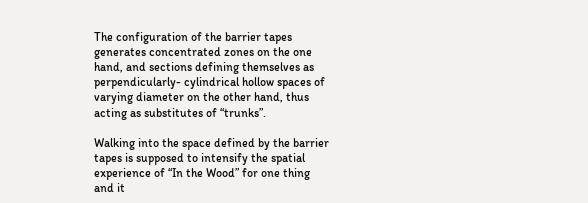The configuration of the barrier tapes generates concentrated zones on the one hand, and sections defining themselves as perpendicularly- cylindrical hollow spaces of varying diameter on the other hand, thus acting as substitutes of “trunks”.

Walking into the space defined by the barrier tapes is supposed to intensify the spatial experience of “In the Wood” for one thing and it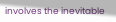involves the inevitable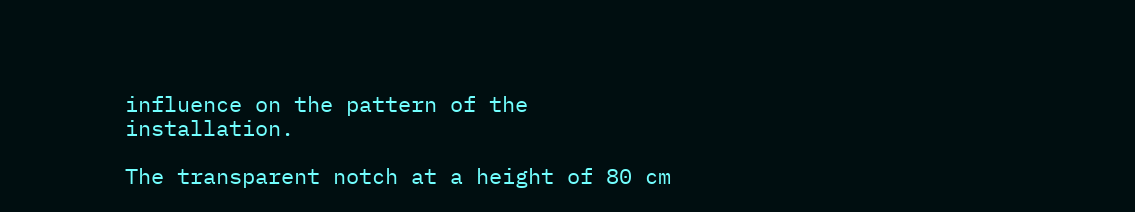influence on the pattern of the installation.

The transparent notch at a height of 80 cm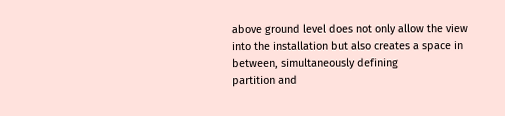above ground level does not only allow the view into the installation but also creates a space in between, simultaneously defining
partition and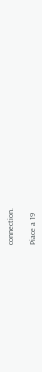connection.

Piace a 19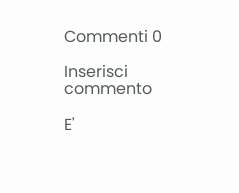Commenti 0

Inserisci commento

E'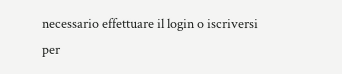necessario effettuare il login o iscriversi per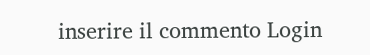inserire il commento Login